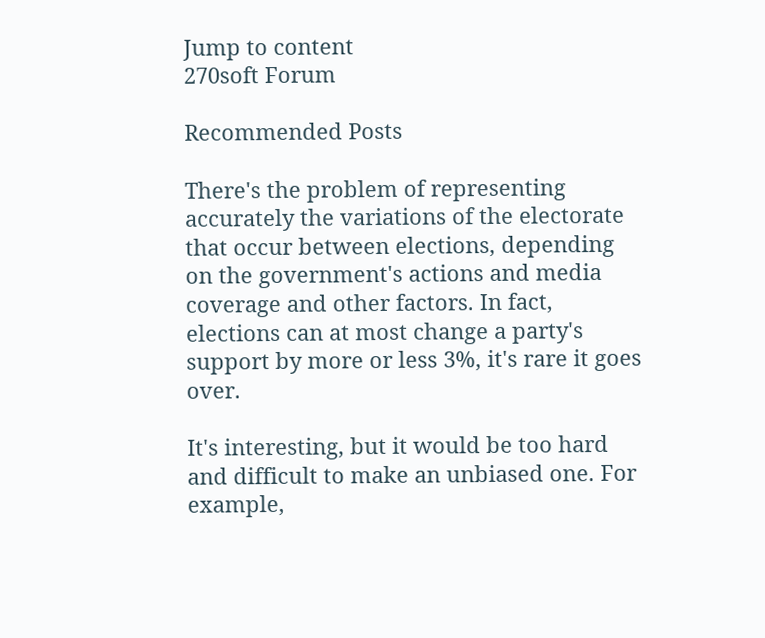Jump to content
270soft Forum

Recommended Posts

There's the problem of representing accurately the variations of the electorate that occur between elections, depending on the government's actions and media coverage and other factors. In fact, elections can at most change a party's support by more or less 3%, it's rare it goes over.

It's interesting, but it would be too hard and difficult to make an unbiased one. For example,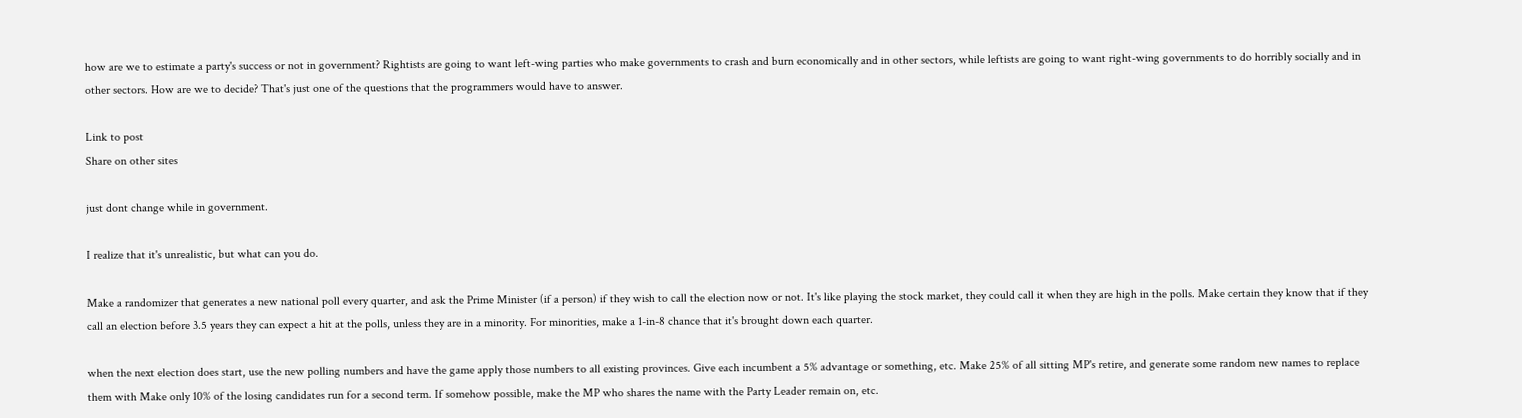how are we to estimate a party's success or not in government? Rightists are going to want left-wing parties who make governments to crash and burn economically and in other sectors, while leftists are going to want right-wing governments to do horribly socially and in other sectors. How are we to decide? That's just one of the questions that the programmers would have to answer.

Link to post
Share on other sites

just dont change while in government.

I realize that it's unrealistic, but what can you do.

Make a randomizer that generates a new national poll every quarter, and ask the Prime Minister (if a person) if they wish to call the election now or not. It's like playing the stock market, they could call it when they are high in the polls. Make certain they know that if they call an election before 3.5 years they can expect a hit at the polls, unless they are in a minority. For minorities, make a 1-in-8 chance that it's brought down each quarter.

when the next election does start, use the new polling numbers and have the game apply those numbers to all existing provinces. Give each incumbent a 5% advantage or something, etc. Make 25% of all sitting MP's retire, and generate some random new names to replace them with Make only 10% of the losing candidates run for a second term. If somehow possible, make the MP who shares the name with the Party Leader remain on, etc.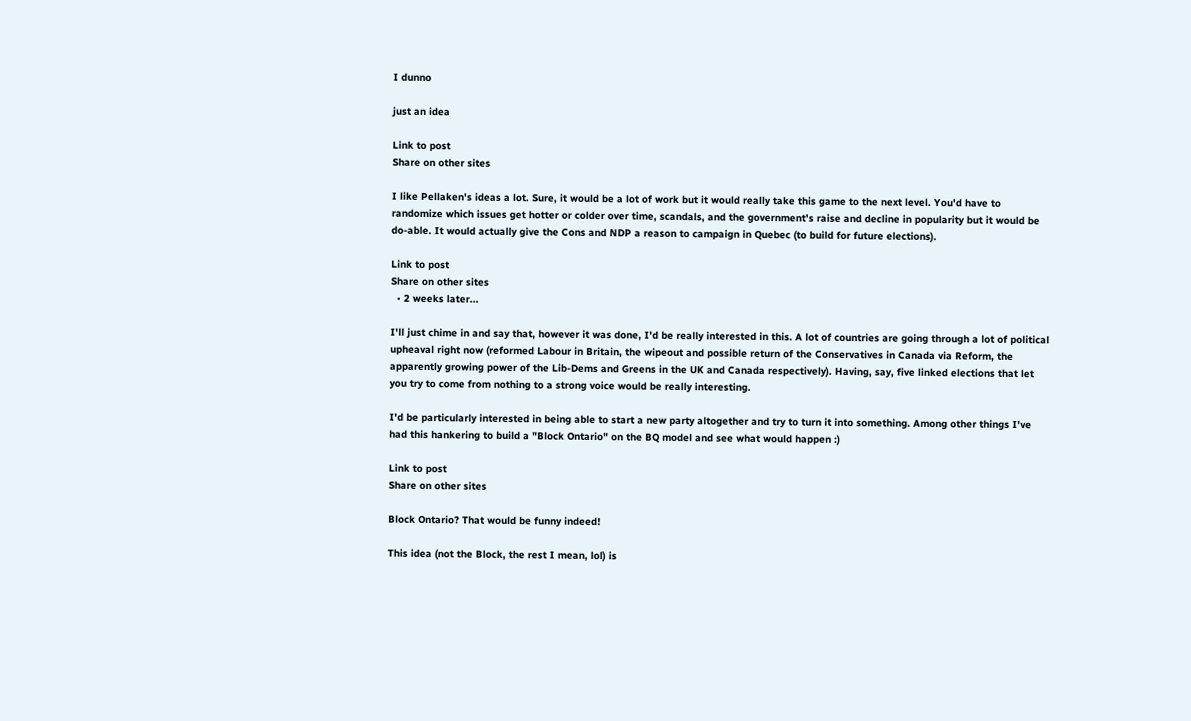I dunno

just an idea

Link to post
Share on other sites

I like Pellaken's ideas a lot. Sure, it would be a lot of work but it would really take this game to the next level. You'd have to randomize which issues get hotter or colder over time, scandals, and the government's raise and decline in popularity but it would be do-able. It would actually give the Cons and NDP a reason to campaign in Quebec (to build for future elections).

Link to post
Share on other sites
  • 2 weeks later...

I'll just chime in and say that, however it was done, I'd be really interested in this. A lot of countries are going through a lot of political upheaval right now (reformed Labour in Britain, the wipeout and possible return of the Conservatives in Canada via Reform, the apparently growing power of the Lib-Dems and Greens in the UK and Canada respectively). Having, say, five linked elections that let you try to come from nothing to a strong voice would be really interesting.

I'd be particularly interested in being able to start a new party altogether and try to turn it into something. Among other things I've had this hankering to build a "Block Ontario" on the BQ model and see what would happen :)

Link to post
Share on other sites

Block Ontario? That would be funny indeed!

This idea (not the Block, the rest I mean, lol) is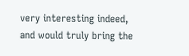very interesting indeed, and would truly bring the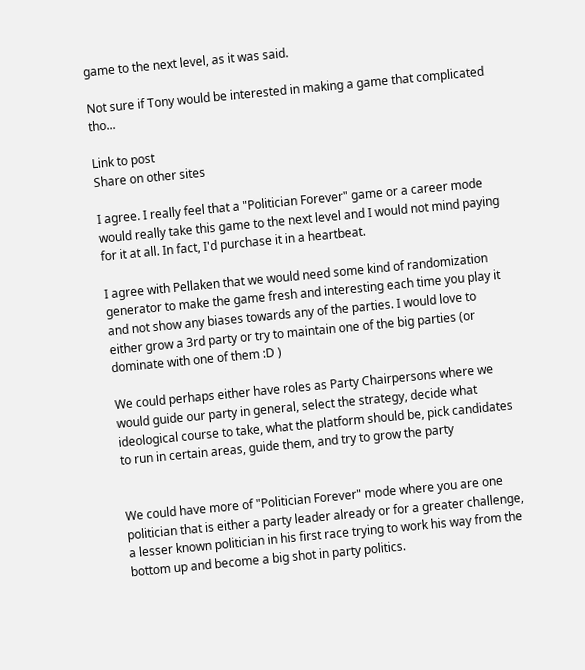game to the next level, as it was said.

Not sure if Tony would be interested in making a game that complicated tho...

Link to post
Share on other sites

I agree. I really feel that a "Politician Forever" game or a career mode would really take this game to the next level and I would not mind paying for it at all. In fact, I'd purchase it in a heartbeat.

I agree with Pellaken that we would need some kind of randomization generator to make the game fresh and interesting each time you play it and not show any biases towards any of the parties. I would love to either grow a 3rd party or try to maintain one of the big parties (or dominate with one of them :D )

We could perhaps either have roles as Party Chairpersons where we would guide our party in general, select the strategy, decide what ideological course to take, what the platform should be, pick candidates to run in certain areas, guide them, and try to grow the party


We could have more of "Politician Forever" mode where you are one politician that is either a party leader already or for a greater challenge, a lesser known politician in his first race trying to work his way from the bottom up and become a big shot in party politics.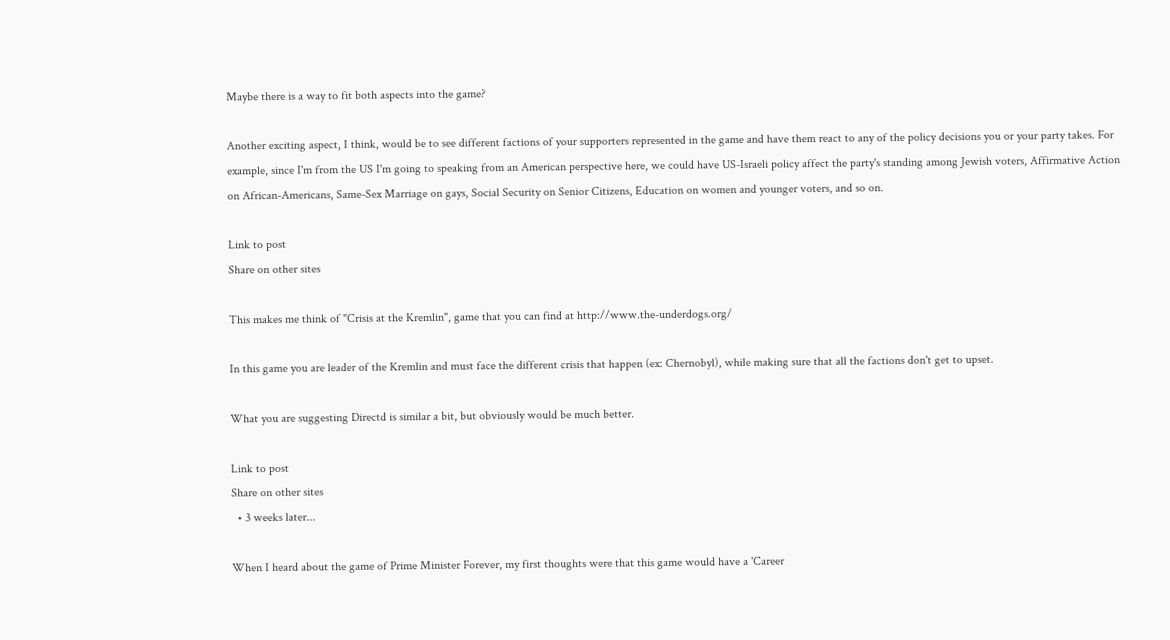Maybe there is a way to fit both aspects into the game?

Another exciting aspect, I think, would be to see different factions of your supporters represented in the game and have them react to any of the policy decisions you or your party takes. For example, since I'm from the US I'm going to speaking from an American perspective here, we could have US-Israeli policy affect the party's standing among Jewish voters, Affirmative Action on African-Americans, Same-Sex Marriage on gays, Social Security on Senior Citizens, Education on women and younger voters, and so on.

Link to post
Share on other sites

This makes me think of "Crisis at the Kremlin", game that you can find at http://www.the-underdogs.org/

In this game you are leader of the Kremlin and must face the different crisis that happen (ex: Chernobyl), while making sure that all the factions don't get to upset.

What you are suggesting Directd is similar a bit, but obviously would be much better.

Link to post
Share on other sites
  • 3 weeks later...

When I heard about the game of Prime Minister Forever, my first thoughts were that this game would have a 'Career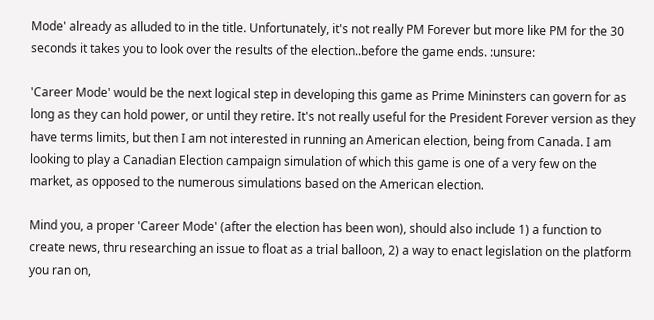Mode' already as alluded to in the title. Unfortunately, it's not really PM Forever but more like PM for the 30 seconds it takes you to look over the results of the election..before the game ends. :unsure:

'Career Mode' would be the next logical step in developing this game as Prime Mininsters can govern for as long as they can hold power, or until they retire. It's not really useful for the President Forever version as they have terms limits, but then I am not interested in running an American election, being from Canada. I am looking to play a Canadian Election campaign simulation of which this game is one of a very few on the market, as opposed to the numerous simulations based on the American election.

Mind you, a proper 'Career Mode' (after the election has been won), should also include 1) a function to create news, thru researching an issue to float as a trial balloon, 2) a way to enact legislation on the platform you ran on,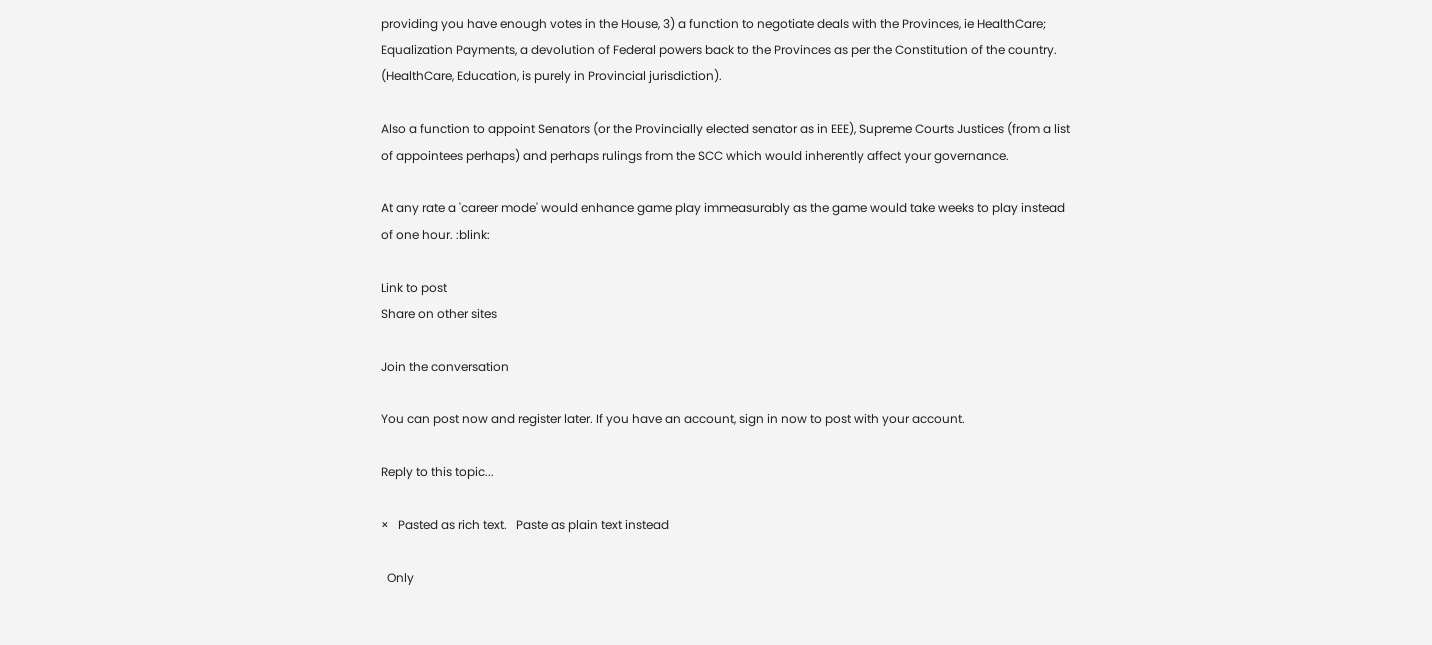providing you have enough votes in the House, 3) a function to negotiate deals with the Provinces, ie HealthCare; Equalization Payments, a devolution of Federal powers back to the Provinces as per the Constitution of the country. (HealthCare, Education, is purely in Provincial jurisdiction).

Also a function to appoint Senators (or the Provincially elected senator as in EEE), Supreme Courts Justices (from a list of appointees perhaps) and perhaps rulings from the SCC which would inherently affect your governance.

At any rate a 'career mode' would enhance game play immeasurably as the game would take weeks to play instead of one hour. :blink:

Link to post
Share on other sites

Join the conversation

You can post now and register later. If you have an account, sign in now to post with your account.

Reply to this topic...

×   Pasted as rich text.   Paste as plain text instead

  Only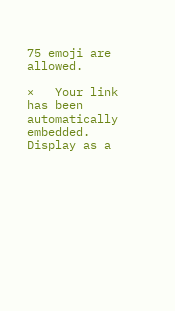75 emoji are allowed.

×   Your link has been automatically embedded.   Display as a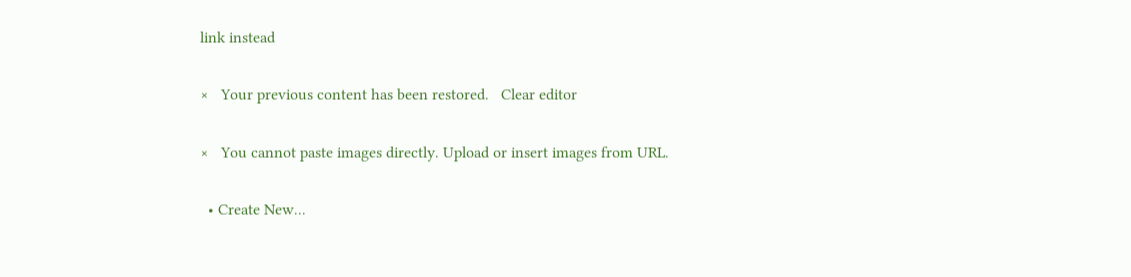link instead

×   Your previous content has been restored.   Clear editor

×   You cannot paste images directly. Upload or insert images from URL.

  • Create New...